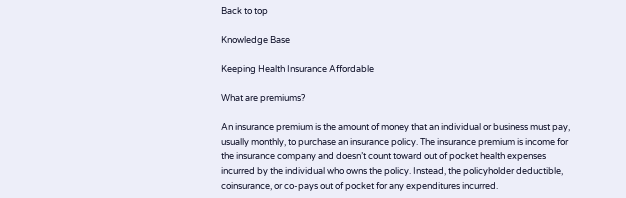Back to top

Knowledge Base

Keeping Health Insurance Affordable

What are premiums?

An insurance premium is the amount of money that an individual or business must pay, usually monthly, to purchase an insurance policy. The insurance premium is income for the insurance company and doesn’t count toward out of pocket health expenses incurred by the individual who owns the policy. Instead, the policyholder deductible, coinsurance, or co-pays out of pocket for any expenditures incurred.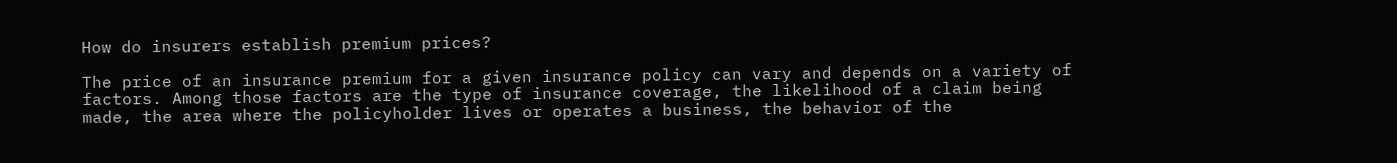How do insurers establish premium prices?

The price of an insurance premium for a given insurance policy can vary and depends on a variety of factors. Among those factors are the type of insurance coverage, the likelihood of a claim being made, the area where the policyholder lives or operates a business, the behavior of the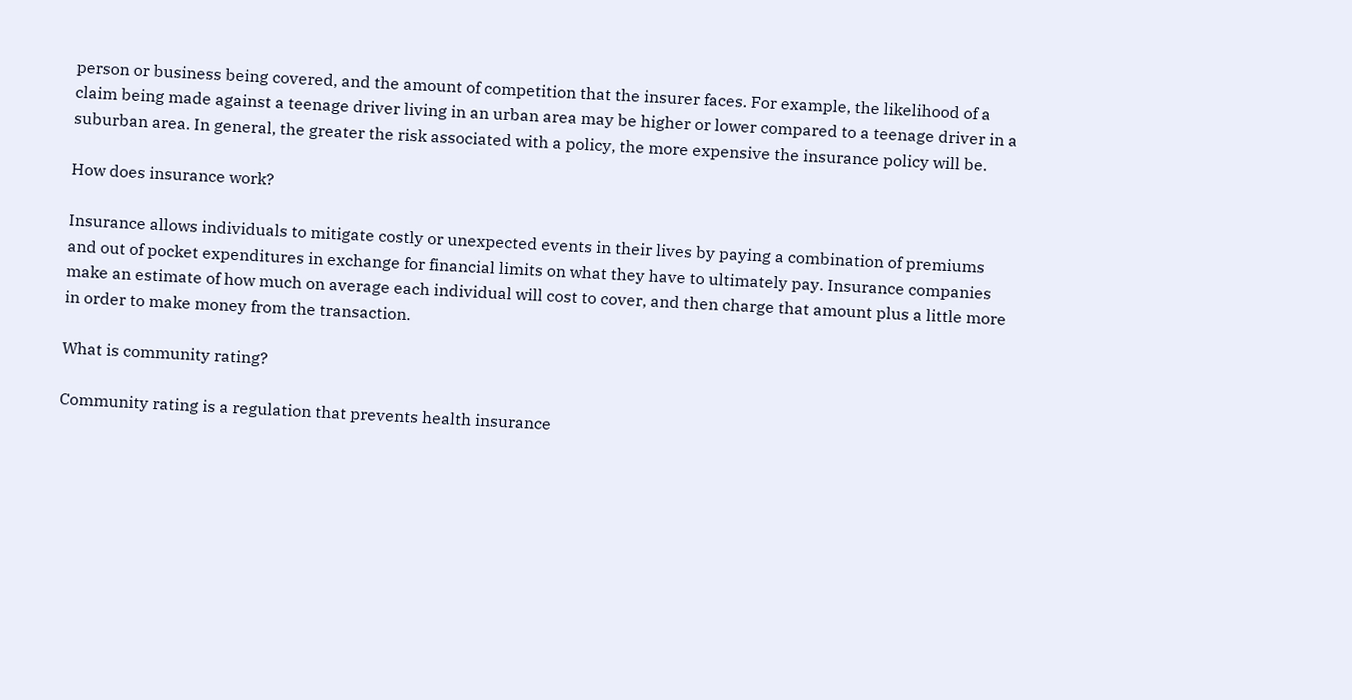person or business being covered, and the amount of competition that the insurer faces. For example, the likelihood of a claim being made against a teenage driver living in an urban area may be higher or lower compared to a teenage driver in a suburban area. In general, the greater the risk associated with a policy, the more expensive the insurance policy will be.

How does insurance work?

Insurance allows individuals to mitigate costly or unexpected events in their lives by paying a combination of premiums and out of pocket expenditures in exchange for financial limits on what they have to ultimately pay. Insurance companies make an estimate of how much on average each individual will cost to cover, and then charge that amount plus a little more in order to make money from the transaction.

What is community rating?

Community rating is a regulation that prevents health insurance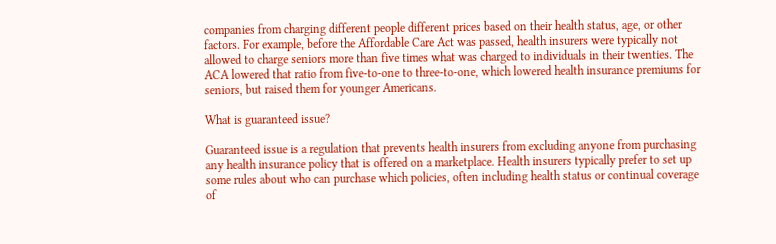companies from charging different people different prices based on their health status, age, or other factors. For example, before the Affordable Care Act was passed, health insurers were typically not allowed to charge seniors more than five times what was charged to individuals in their twenties. The ACA lowered that ratio from five-to-one to three-to-one, which lowered health insurance premiums for seniors, but raised them for younger Americans.

What is guaranteed issue?

Guaranteed issue is a regulation that prevents health insurers from excluding anyone from purchasing any health insurance policy that is offered on a marketplace. Health insurers typically prefer to set up some rules about who can purchase which policies, often including health status or continual coverage of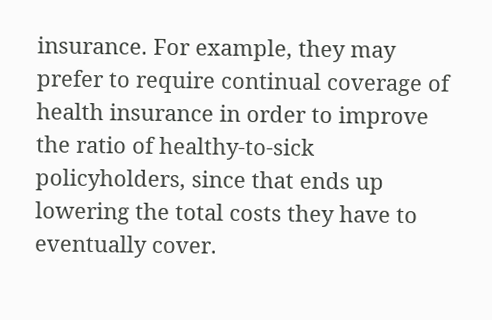insurance. For example, they may prefer to require continual coverage of health insurance in order to improve the ratio of healthy-to-sick policyholders, since that ends up lowering the total costs they have to eventually cover.